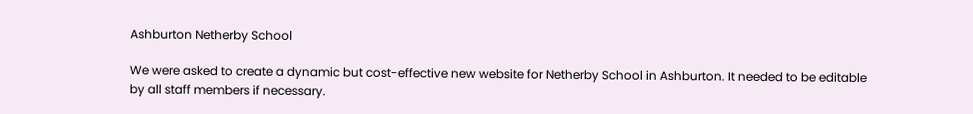Ashburton Netherby School

We were asked to create a dynamic but cost-effective new website for Netherby School in Ashburton. It needed to be editable by all staff members if necessary.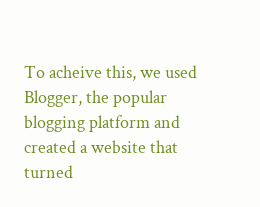To acheive this, we used Blogger, the popular blogging platform and created a website that turned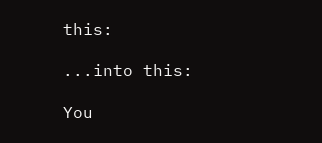this:

...into this:

You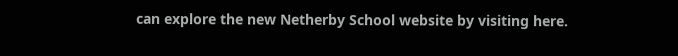can explore the new Netherby School website by visiting here.